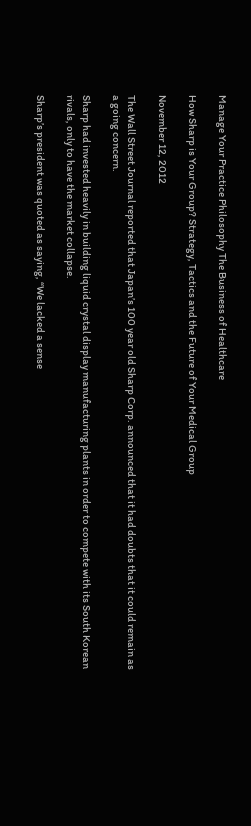Manage Your Practice Philosophy The Business of Healthcare

How Sharp is Your Group? Strategy, Tactics and the Future of Your Medical Group

November 12, 2012

The Wall Street Journal reported that Japan’s 100 year old Sharp Corp. announced that it had doubts that it could remain as a going concern.

Sharp had invested heavily in building liquid crystal display manufacturing plants in order to compete with its South Korean rivals, only to have the market collapse.

Sharp’s president was quoted as saying, “We lacked a sense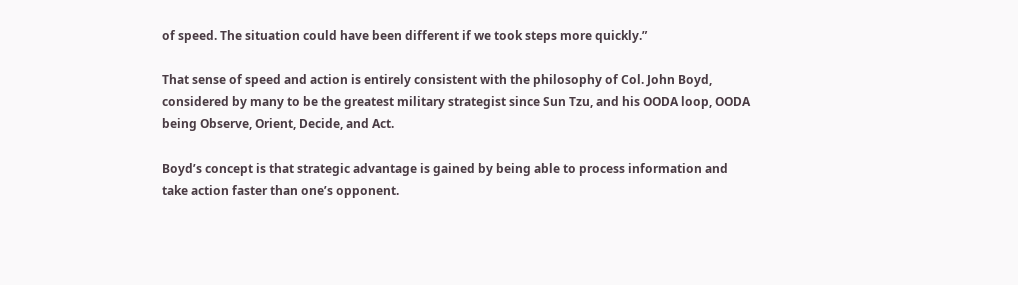of speed. The situation could have been different if we took steps more quickly.”

That sense of speed and action is entirely consistent with the philosophy of Col. John Boyd, considered by many to be the greatest military strategist since Sun Tzu, and his OODA loop, OODA being Observe, Orient, Decide, and Act.

Boyd’s concept is that strategic advantage is gained by being able to process information and take action faster than one’s opponent.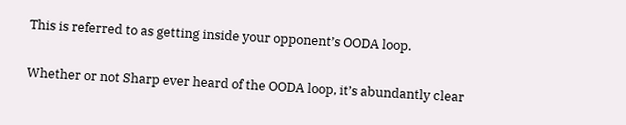This is referred to as getting inside your opponent’s OODA loop.

Whether or not Sharp ever heard of the OODA loop, it’s abundantly clear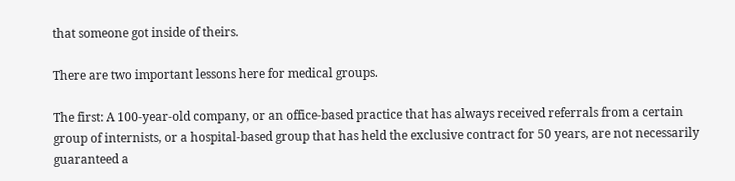that someone got inside of theirs.

There are two important lessons here for medical groups.

The first: A 100-year-old company, or an office-based practice that has always received referrals from a certain group of internists, or a hospital-based group that has held the exclusive contract for 50 years, are not necessarily guaranteed a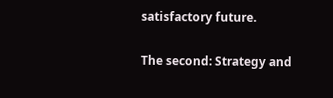satisfactory future.

The second: Strategy and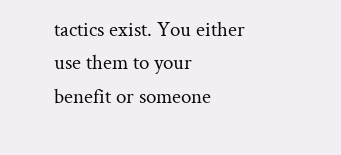tactics exist. You either use them to your benefit or someone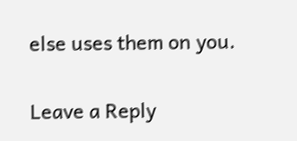else uses them on you.

Leave a Reply